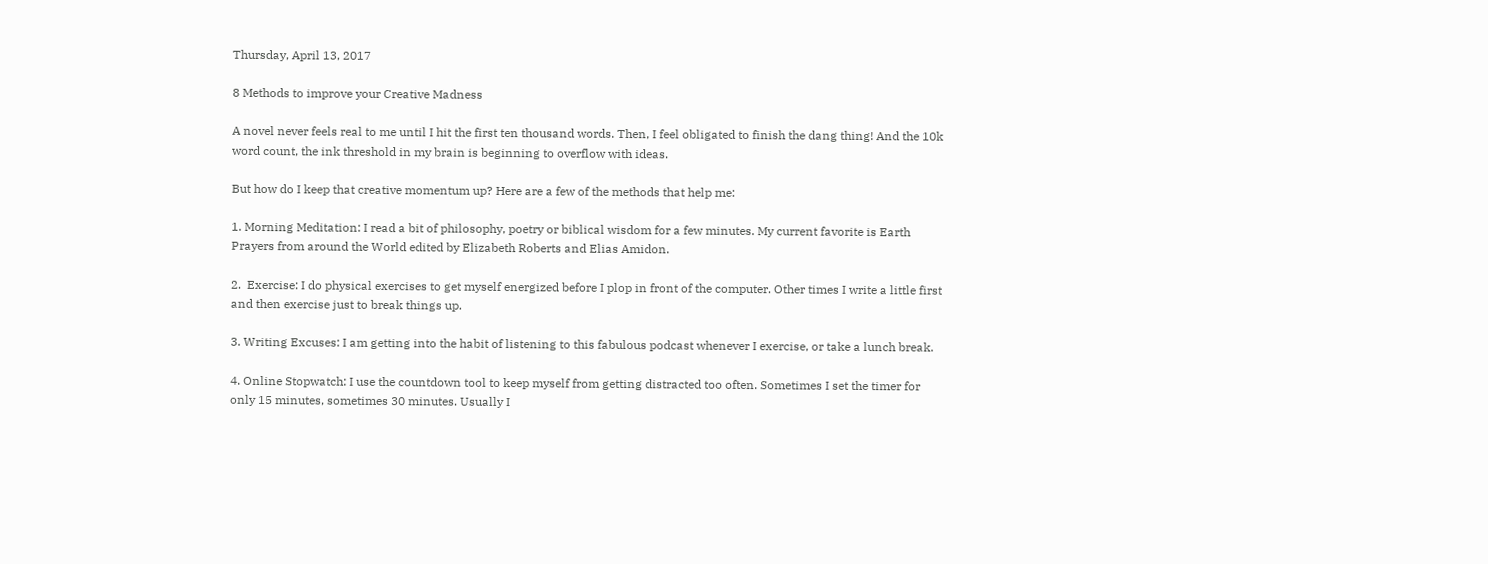Thursday, April 13, 2017

8 Methods to improve your Creative Madness

A novel never feels real to me until I hit the first ten thousand words. Then, I feel obligated to finish the dang thing! And the 10k word count, the ink threshold in my brain is beginning to overflow with ideas.

But how do I keep that creative momentum up? Here are a few of the methods that help me:

1. Morning Meditation: I read a bit of philosophy, poetry or biblical wisdom for a few minutes. My current favorite is Earth Prayers from around the World edited by Elizabeth Roberts and Elias Amidon.

2.  Exercise: I do physical exercises to get myself energized before I plop in front of the computer. Other times I write a little first and then exercise just to break things up.

3. Writing Excuses: I am getting into the habit of listening to this fabulous podcast whenever I exercise, or take a lunch break.

4. Online Stopwatch: I use the countdown tool to keep myself from getting distracted too often. Sometimes I set the timer for only 15 minutes, sometimes 30 minutes. Usually I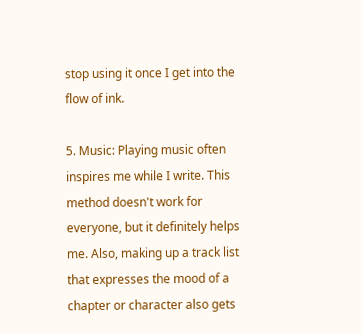stop using it once I get into the flow of ink.

5. Music: Playing music often inspires me while I write. This method doesn't work for everyone, but it definitely helps me. Also, making up a track list that expresses the mood of a chapter or character also gets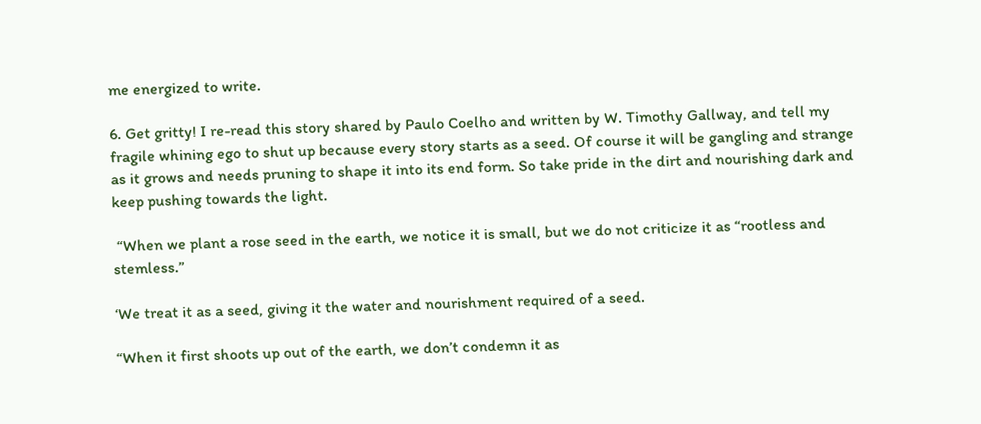me energized to write.

6. Get gritty! I re-read this story shared by Paulo Coelho and written by W. Timothy Gallway, and tell my fragile whining ego to shut up because every story starts as a seed. Of course it will be gangling and strange as it grows and needs pruning to shape it into its end form. So take pride in the dirt and nourishing dark and keep pushing towards the light.

 “When we plant a rose seed in the earth, we notice it is small, but we do not criticize it as “rootless and stemless.”

‘We treat it as a seed, giving it the water and nourishment required of a seed.

“When it first shoots up out of the earth, we don’t condemn it as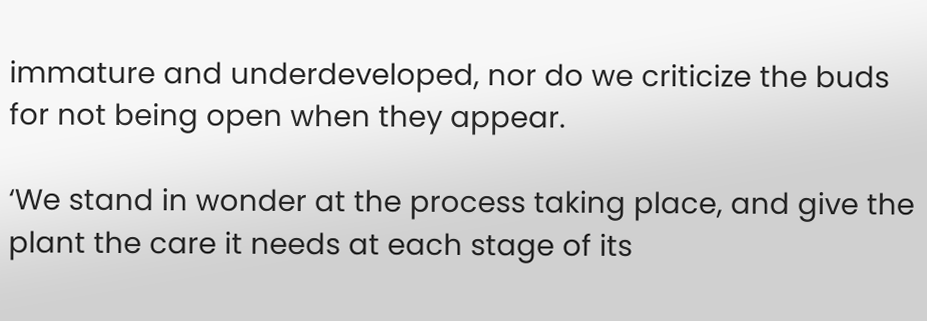immature and underdeveloped, nor do we criticize the buds for not being open when they appear.

‘We stand in wonder at the process taking place, and give the plant the care it needs at each stage of its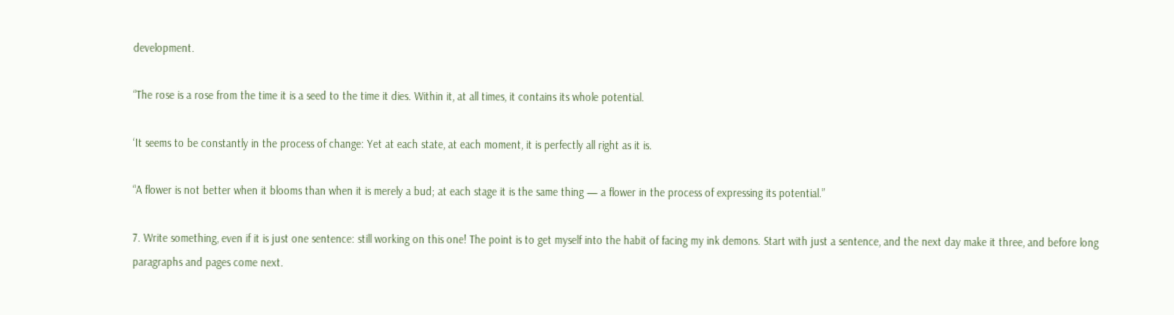development.

“The rose is a rose from the time it is a seed to the time it dies. Within it, at all times, it contains its whole potential.

‘It seems to be constantly in the process of change: Yet at each state, at each moment, it is perfectly all right as it is.

“A flower is not better when it blooms than when it is merely a bud; at each stage it is the same thing — a flower in the process of expressing its potential.”

7. Write something, even if it is just one sentence: still working on this one! The point is to get myself into the habit of facing my ink demons. Start with just a sentence, and the next day make it three, and before long paragraphs and pages come next.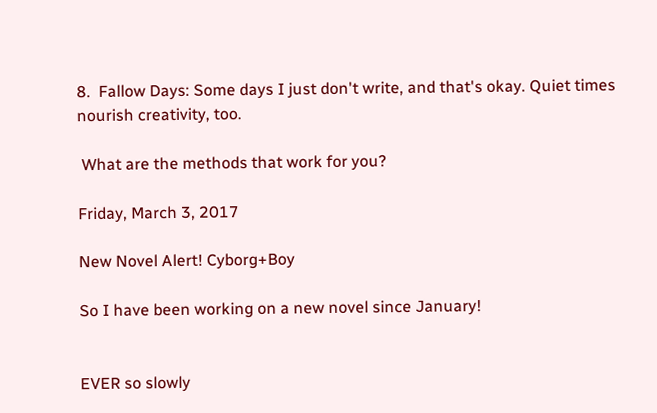8.  Fallow Days: Some days I just don't write, and that's okay. Quiet times nourish creativity, too.

 What are the methods that work for you?

Friday, March 3, 2017

New Novel Alert! Cyborg+Boy

So I have been working on a new novel since January!


EVER so slowly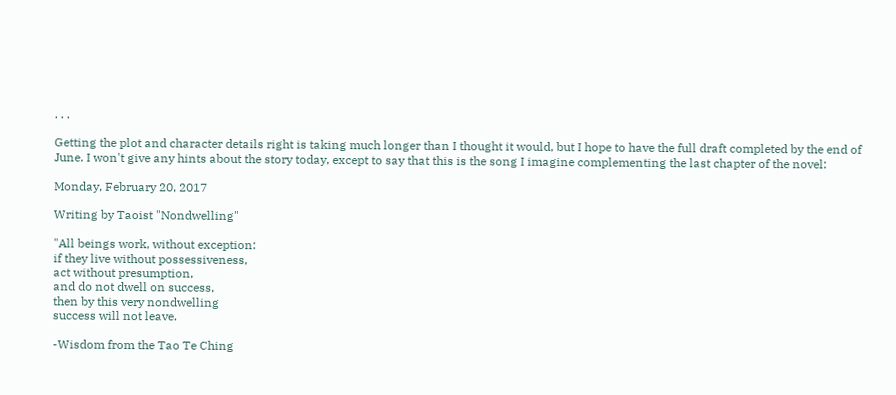. . .

Getting the plot and character details right is taking much longer than I thought it would, but I hope to have the full draft completed by the end of June. I won't give any hints about the story today, except to say that this is the song I imagine complementing the last chapter of the novel:

Monday, February 20, 2017

Writing by Taoist "Nondwelling"

"All beings work, without exception:
if they live without possessiveness,
act without presumption,
and do not dwell on success,
then by this very nondwelling
success will not leave.

-Wisdom from the Tao Te Ching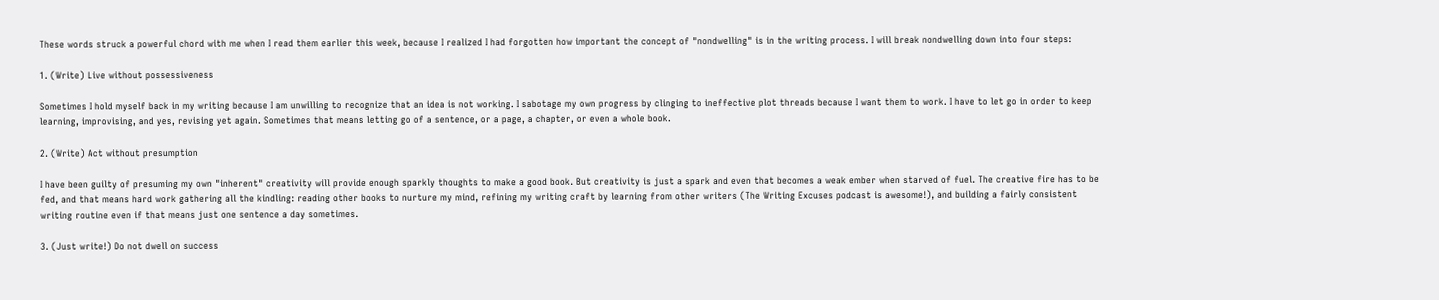These words struck a powerful chord with me when I read them earlier this week, because I realized I had forgotten how important the concept of "nondwelling" is in the writing process. I will break nondwelling down into four steps:

1. (Write) Live without possessiveness

Sometimes I hold myself back in my writing because I am unwilling to recognize that an idea is not working. I sabotage my own progress by clinging to ineffective plot threads because I want them to work. I have to let go in order to keep learning, improvising, and yes, revising yet again. Sometimes that means letting go of a sentence, or a page, a chapter, or even a whole book.

2. (Write) Act without presumption

I have been guilty of presuming my own "inherent" creativity will provide enough sparkly thoughts to make a good book. But creativity is just a spark and even that becomes a weak ember when starved of fuel. The creative fire has to be fed, and that means hard work gathering all the kindling: reading other books to nurture my mind, refining my writing craft by learning from other writers (The Writing Excuses podcast is awesome!), and building a fairly consistent writing routine even if that means just one sentence a day sometimes.

3. (Just write!) Do not dwell on success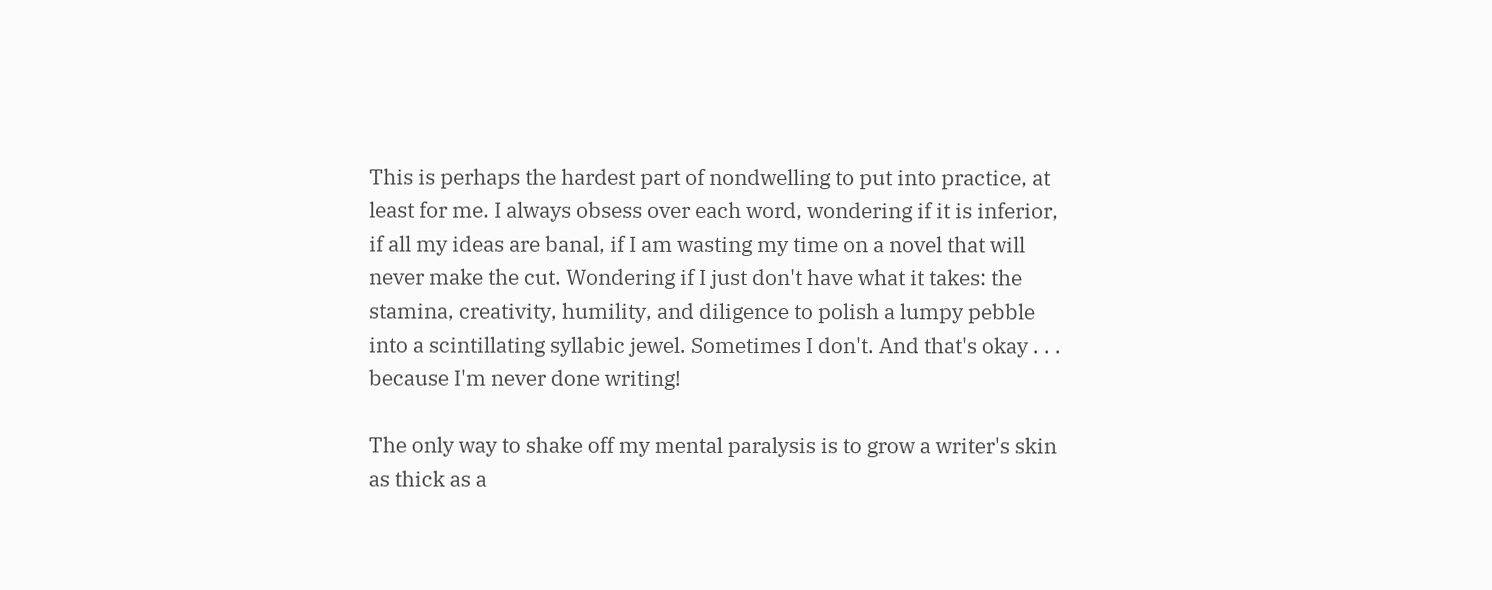This is perhaps the hardest part of nondwelling to put into practice, at least for me. I always obsess over each word, wondering if it is inferior, if all my ideas are banal, if I am wasting my time on a novel that will never make the cut. Wondering if I just don't have what it takes: the stamina, creativity, humility, and diligence to polish a lumpy pebble into a scintillating syllabic jewel. Sometimes I don't. And that's okay . . . because I'm never done writing!

The only way to shake off my mental paralysis is to grow a writer's skin as thick as a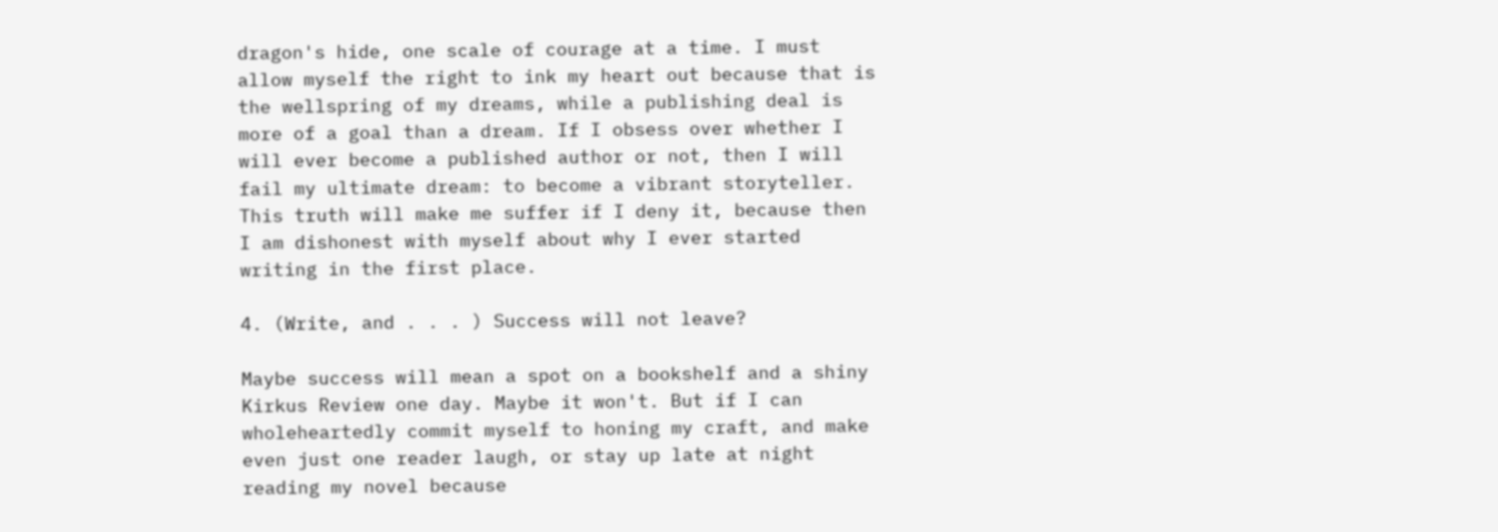dragon's hide, one scale of courage at a time. I must allow myself the right to ink my heart out because that is the wellspring of my dreams, while a publishing deal is more of a goal than a dream. If I obsess over whether I will ever become a published author or not, then I will fail my ultimate dream: to become a vibrant storyteller. This truth will make me suffer if I deny it, because then I am dishonest with myself about why I ever started writing in the first place.

4. (Write, and . . . ) Success will not leave?

Maybe success will mean a spot on a bookshelf and a shiny Kirkus Review one day. Maybe it won't. But if I can wholeheartedly commit myself to honing my craft, and make even just one reader laugh, or stay up late at night reading my novel because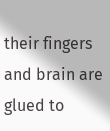their fingers and brain are glued to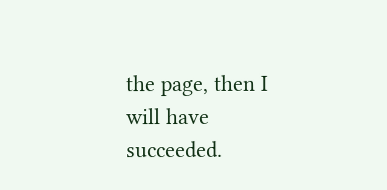the page, then I will have succeeded.